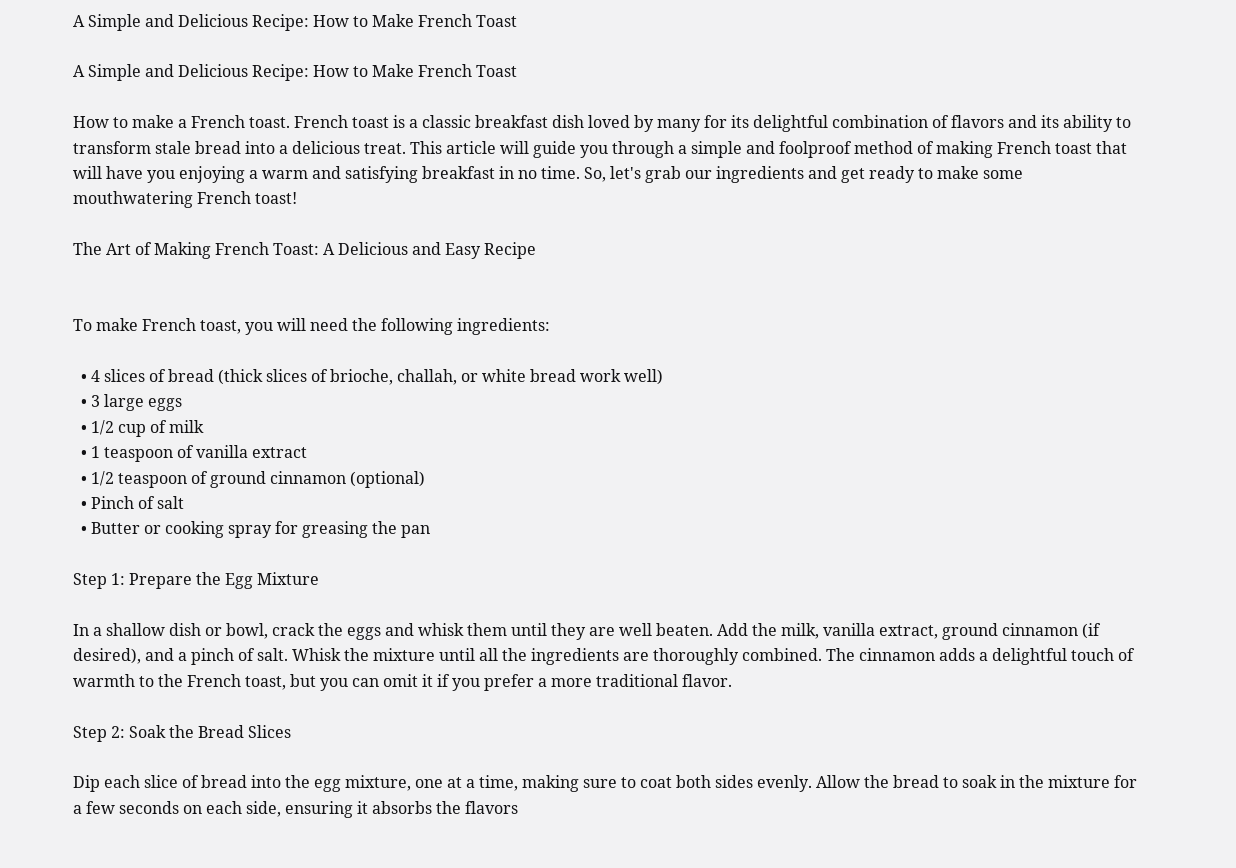A Simple and Delicious Recipe: How to Make French Toast

A Simple and Delicious Recipe: How to Make French Toast

How to make a French toast. French toast is a classic breakfast dish loved by many for its delightful combination of flavors and its ability to transform stale bread into a delicious treat. This article will guide you through a simple and foolproof method of making French toast that will have you enjoying a warm and satisfying breakfast in no time. So, let's grab our ingredients and get ready to make some mouthwatering French toast!

The Art of Making French Toast: A Delicious and Easy Recipe


To make French toast, you will need the following ingredients:

  • 4 slices of bread (thick slices of brioche, challah, or white bread work well)
  • 3 large eggs
  • 1/2 cup of milk
  • 1 teaspoon of vanilla extract
  • 1/2 teaspoon of ground cinnamon (optional)
  • Pinch of salt
  • Butter or cooking spray for greasing the pan

Step 1: Prepare the Egg Mixture

In a shallow dish or bowl, crack the eggs and whisk them until they are well beaten. Add the milk, vanilla extract, ground cinnamon (if desired), and a pinch of salt. Whisk the mixture until all the ingredients are thoroughly combined. The cinnamon adds a delightful touch of warmth to the French toast, but you can omit it if you prefer a more traditional flavor.

Step 2: Soak the Bread Slices

Dip each slice of bread into the egg mixture, one at a time, making sure to coat both sides evenly. Allow the bread to soak in the mixture for a few seconds on each side, ensuring it absorbs the flavors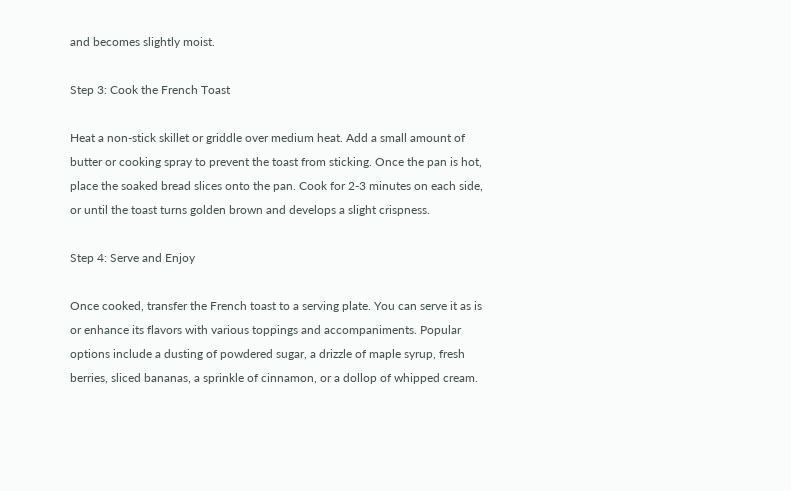and becomes slightly moist.

Step 3: Cook the French Toast

Heat a non-stick skillet or griddle over medium heat. Add a small amount of butter or cooking spray to prevent the toast from sticking. Once the pan is hot, place the soaked bread slices onto the pan. Cook for 2-3 minutes on each side, or until the toast turns golden brown and develops a slight crispness.

Step 4: Serve and Enjoy

Once cooked, transfer the French toast to a serving plate. You can serve it as is or enhance its flavors with various toppings and accompaniments. Popular options include a dusting of powdered sugar, a drizzle of maple syrup, fresh berries, sliced bananas, a sprinkle of cinnamon, or a dollop of whipped cream.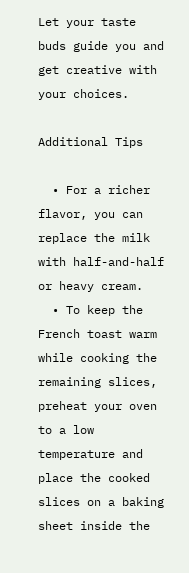Let your taste buds guide you and get creative with your choices.

Additional Tips

  • For a richer flavor, you can replace the milk with half-and-half or heavy cream.
  • To keep the French toast warm while cooking the remaining slices, preheat your oven to a low temperature and place the cooked slices on a baking sheet inside the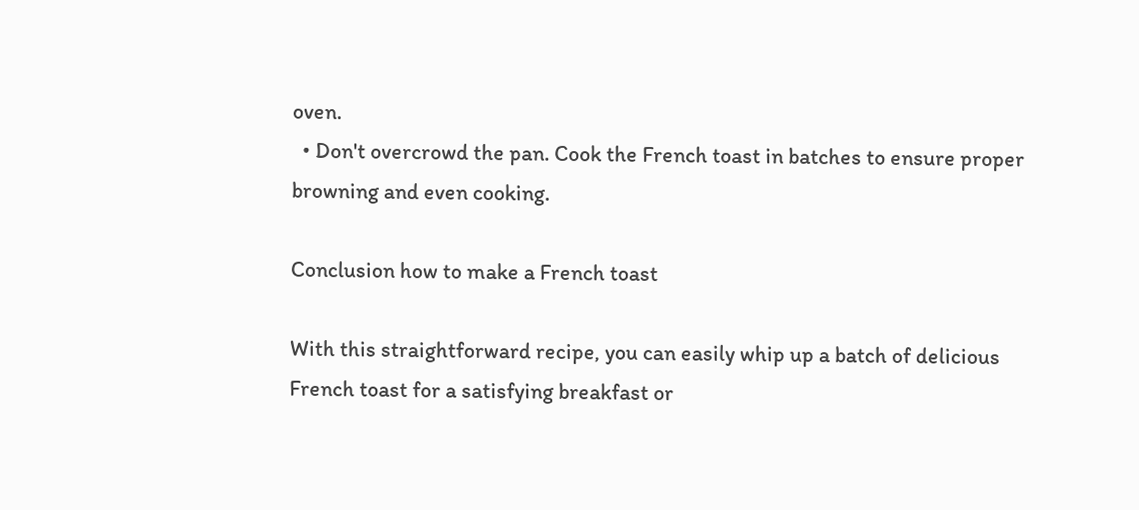oven.
  • Don't overcrowd the pan. Cook the French toast in batches to ensure proper browning and even cooking.

Conclusion how to make a French toast

With this straightforward recipe, you can easily whip up a batch of delicious French toast for a satisfying breakfast or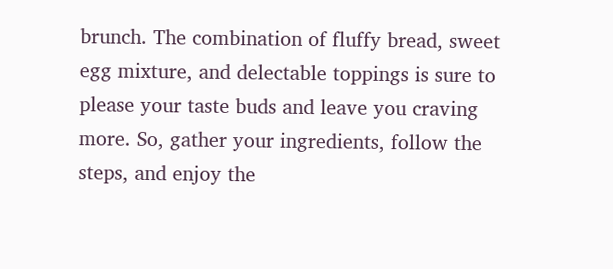brunch. The combination of fluffy bread, sweet egg mixture, and delectable toppings is sure to please your taste buds and leave you craving more. So, gather your ingredients, follow the steps, and enjoy the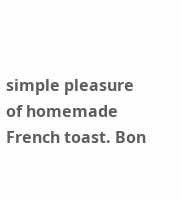simple pleasure of homemade French toast. Bon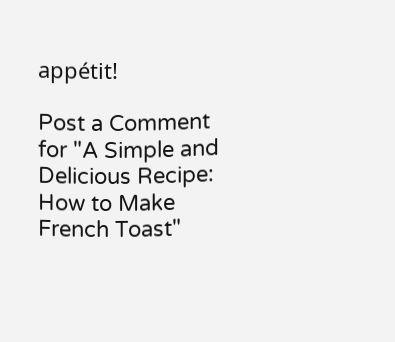appétit!

Post a Comment for "A Simple and Delicious Recipe: How to Make French Toast"